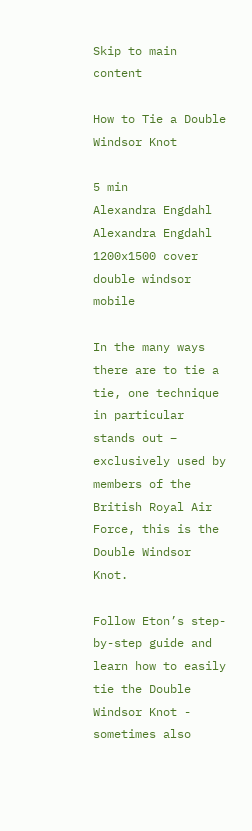Skip to main content

How to Tie a Double Windsor Knot

5 min
Alexandra Engdahl
Alexandra Engdahl
1200x1500 cover double windsor mobile

In the many ways there are to tie a tie, one technique in particular stands out – exclusively used by members of the British Royal Air Force, this is the Double Windsor Knot.

Follow Eton’s step-by-step guide and learn how to easily tie the Double Windsor Knot - sometimes also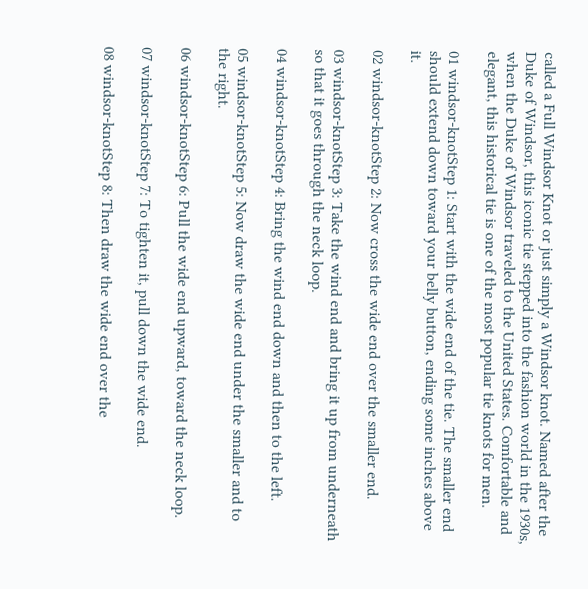called a Full Windsor Knot or just simply a Windsor knot. Named after the Duke of Windsor, this iconic tie stepped into the fashion world in the 1930s, when the Duke of Windsor traveled to the United States. Comfortable and elegant, this historical tie is one of the most popular tie knots for men.

01 windsor-knotStep 1: Start with the wide end of the tie. The smaller end should extend down toward your belly button, ending some inches above it.

02 windsor-knotStep 2: Now cross the wide end over the smaller end.

03 windsor-knotStep 3: Take the wind end and bring it up from underneath so that it goes through the neck loop.

04 windsor-knotStep 4: Bring the wind end down and then to the left.

05 windsor-knotStep 5: Now draw the wide end under the smaller and to the right.

06 windsor-knotStep 6: Pull the wide end upward, toward the neck loop.

07 windsor-knotStep 7: To tighten it, pull down the wide end.

08 windsor-knotStep 8: Then draw the wide end over the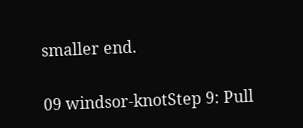smaller end.

09 windsor-knotStep 9: Pull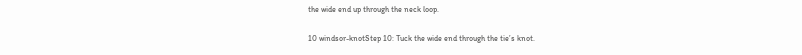the wide end up through the neck loop.

10 windsor-knotStep 10: Tuck the wide end through the tie’s knot.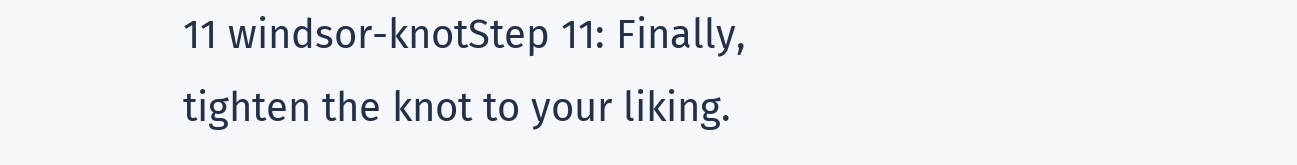11 windsor-knotStep 11: Finally, tighten the knot to your liking.